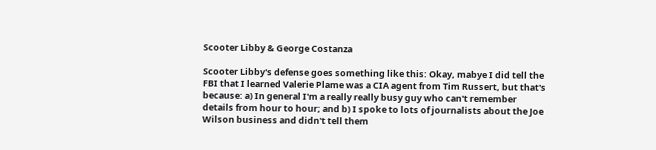Scooter Libby & George Costanza

Scooter Libby's defense goes something like this: Okay, mabye I did tell the FBI that I learned Valerie Plame was a CIA agent from Tim Russert, but that's because: a) In general I'm a really really busy guy who can't remember details from hour to hour; and b) I spoke to lots of journalists about the Joe Wilson business and didn't tell them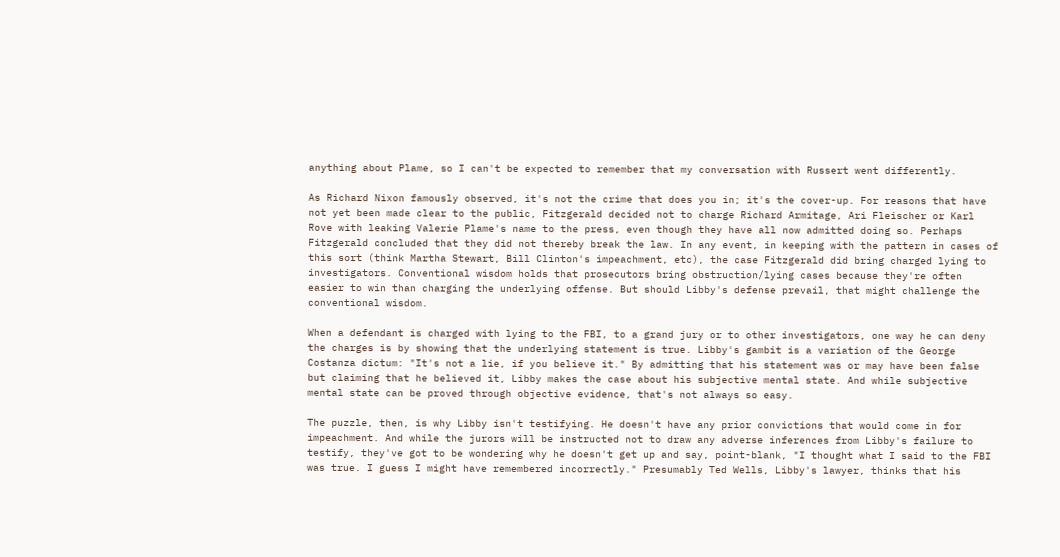anything about Plame, so I can't be expected to remember that my conversation with Russert went differently.

As Richard Nixon famously observed, it's not the crime that does you in; it's the cover-up. For reasons that have not yet been made clear to the public, Fitzgerald decided not to charge Richard Armitage, Ari Fleischer or Karl Rove with leaking Valerie Plame's name to the press, even though they have all now admitted doing so. Perhaps Fitzgerald concluded that they did not thereby break the law. In any event, in keeping with the pattern in cases of this sort (think Martha Stewart, Bill Clinton's impeachment, etc), the case Fitzgerald did bring charged lying to investigators. Conventional wisdom holds that prosecutors bring obstruction/lying cases because they're often easier to win than charging the underlying offense. But should Libby's defense prevail, that might challenge the conventional wisdom.

When a defendant is charged with lying to the FBI, to a grand jury or to other investigators, one way he can deny the charges is by showing that the underlying statement is true. Libby's gambit is a variation of the George Costanza dictum: "It's not a lie, if you believe it." By admitting that his statement was or may have been false but claiming that he believed it, Libby makes the case about his subjective mental state. And while subjective mental state can be proved through objective evidence, that's not always so easy.

The puzzle, then, is why Libby isn't testifying. He doesn't have any prior convictions that would come in for impeachment. And while the jurors will be instructed not to draw any adverse inferences from Libby's failure to testify, they've got to be wondering why he doesn't get up and say, point-blank, "I thought what I said to the FBI was true. I guess I might have remembered incorrectly." Presumably Ted Wells, Libby's lawyer, thinks that his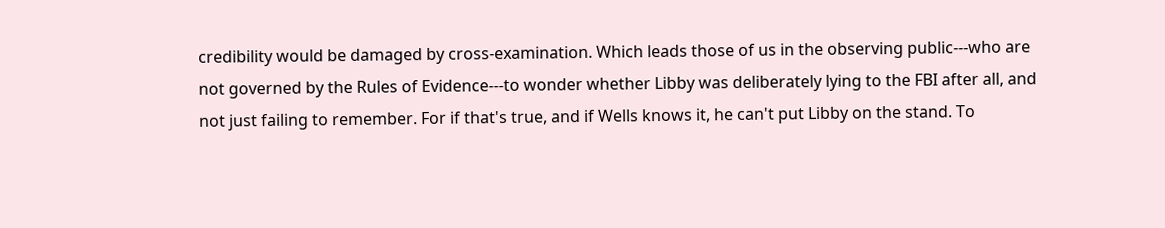credibility would be damaged by cross-examination. Which leads those of us in the observing public---who are not governed by the Rules of Evidence---to wonder whether Libby was deliberately lying to the FBI after all, and not just failing to remember. For if that's true, and if Wells knows it, he can't put Libby on the stand. To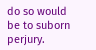do so would be to suborn perjury.